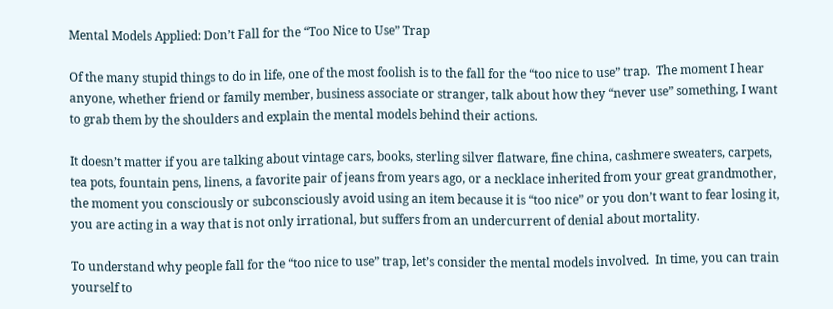Mental Models Applied: Don’t Fall for the “Too Nice to Use” Trap

Of the many stupid things to do in life, one of the most foolish is to the fall for the “too nice to use” trap.  The moment I hear anyone, whether friend or family member, business associate or stranger, talk about how they “never use” something, I want to grab them by the shoulders and explain the mental models behind their actions.

It doesn’t matter if you are talking about vintage cars, books, sterling silver flatware, fine china, cashmere sweaters, carpets, tea pots, fountain pens, linens, a favorite pair of jeans from years ago, or a necklace inherited from your great grandmother, the moment you consciously or subconsciously avoid using an item because it is “too nice” or you don’t want to fear losing it, you are acting in a way that is not only irrational, but suffers from an undercurrent of denial about mortality.

To understand why people fall for the “too nice to use” trap, let’s consider the mental models involved.  In time, you can train yourself to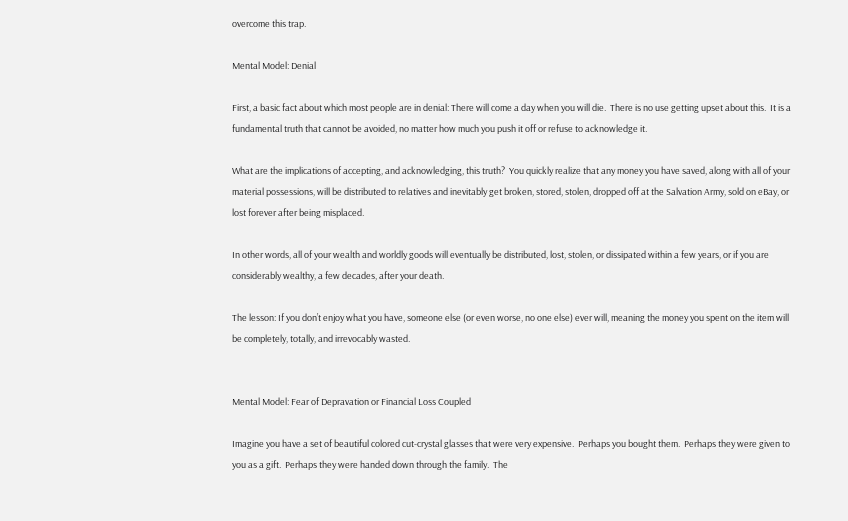overcome this trap.

Mental Model: Denial

First, a basic fact about which most people are in denial: There will come a day when you will die.  There is no use getting upset about this.  It is a fundamental truth that cannot be avoided, no matter how much you push it off or refuse to acknowledge it.

What are the implications of accepting, and acknowledging, this truth?  You quickly realize that any money you have saved, along with all of your material possessions, will be distributed to relatives and inevitably get broken, stored, stolen, dropped off at the Salvation Army, sold on eBay, or lost forever after being misplaced.

In other words, all of your wealth and worldly goods will eventually be distributed, lost, stolen, or dissipated within a few years, or if you are considerably wealthy, a few decades, after your death.

The lesson: If you don’t enjoy what you have, someone else (or even worse, no one else) ever will, meaning the money you spent on the item will be completely, totally, and irrevocably wasted.


Mental Model: Fear of Depravation or Financial Loss Coupled

Imagine you have a set of beautiful colored cut-crystal glasses that were very expensive.  Perhaps you bought them.  Perhaps they were given to you as a gift.  Perhaps they were handed down through the family.  The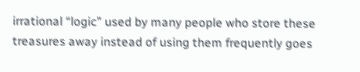irrational “logic” used by many people who store these treasures away instead of using them frequently goes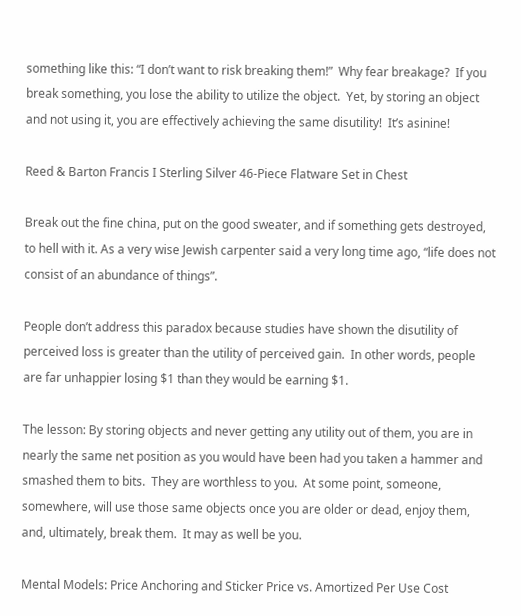something like this: “I don’t want to risk breaking them!”  Why fear breakage?  If you break something, you lose the ability to utilize the object.  Yet, by storing an object and not using it, you are effectively achieving the same disutility!  It’s asinine!

Reed & Barton Francis I Sterling Silver 46-Piece Flatware Set in Chest

Break out the fine china, put on the good sweater, and if something gets destroyed, to hell with it. As a very wise Jewish carpenter said a very long time ago, “life does not consist of an abundance of things”.

People don’t address this paradox because studies have shown the disutility of perceived loss is greater than the utility of perceived gain.  In other words, people are far unhappier losing $1 than they would be earning $1.

The lesson: By storing objects and never getting any utility out of them, you are in nearly the same net position as you would have been had you taken a hammer and smashed them to bits.  They are worthless to you.  At some point, someone, somewhere, will use those same objects once you are older or dead, enjoy them, and, ultimately, break them.  It may as well be you.

Mental Models: Price Anchoring and Sticker Price vs. Amortized Per Use Cost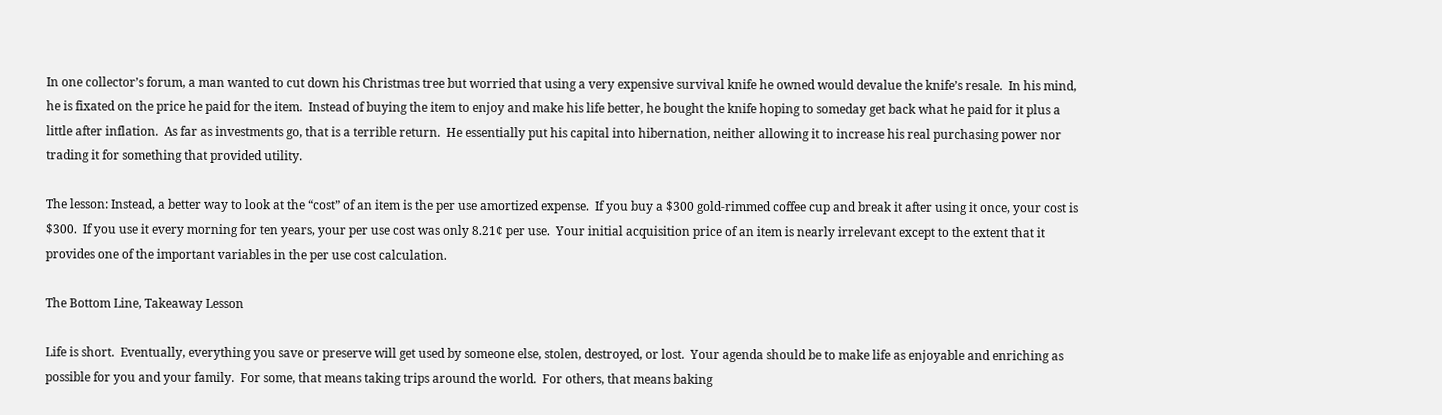In one collector’s forum, a man wanted to cut down his Christmas tree but worried that using a very expensive survival knife he owned would devalue the knife’s resale.  In his mind, he is fixated on the price he paid for the item.  Instead of buying the item to enjoy and make his life better, he bought the knife hoping to someday get back what he paid for it plus a little after inflation.  As far as investments go, that is a terrible return.  He essentially put his capital into hibernation, neither allowing it to increase his real purchasing power nor trading it for something that provided utility.

The lesson: Instead, a better way to look at the “cost” of an item is the per use amortized expense.  If you buy a $300 gold-rimmed coffee cup and break it after using it once, your cost is $300.  If you use it every morning for ten years, your per use cost was only 8.21¢ per use.  Your initial acquisition price of an item is nearly irrelevant except to the extent that it provides one of the important variables in the per use cost calculation.

The Bottom Line, Takeaway Lesson

Life is short.  Eventually, everything you save or preserve will get used by someone else, stolen, destroyed, or lost.  Your agenda should be to make life as enjoyable and enriching as possible for you and your family.  For some, that means taking trips around the world.  For others, that means baking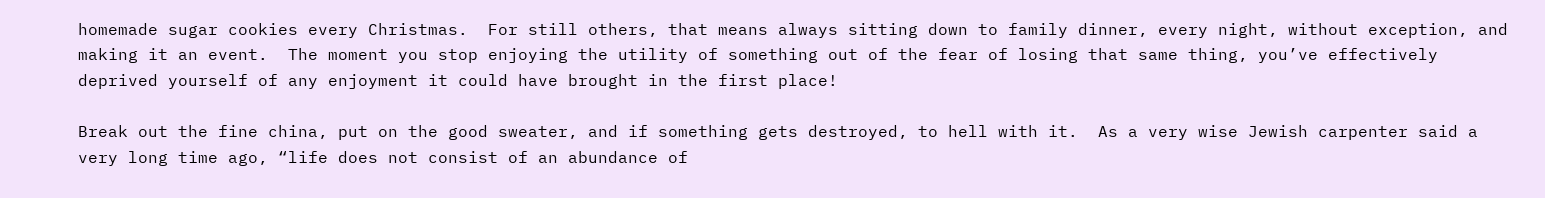homemade sugar cookies every Christmas.  For still others, that means always sitting down to family dinner, every night, without exception, and making it an event.  The moment you stop enjoying the utility of something out of the fear of losing that same thing, you’ve effectively deprived yourself of any enjoyment it could have brought in the first place!

Break out the fine china, put on the good sweater, and if something gets destroyed, to hell with it.  As a very wise Jewish carpenter said a very long time ago, “life does not consist of an abundance of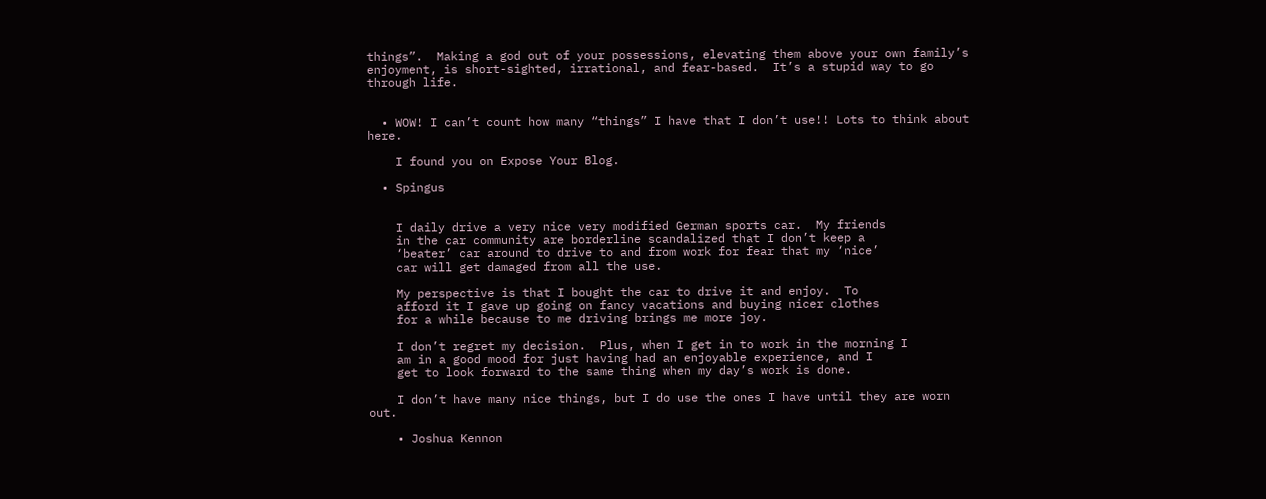things”.  Making a god out of your possessions, elevating them above your own family’s enjoyment, is short-sighted, irrational, and fear-based.  It’s a stupid way to go through life.


  • WOW! I can’t count how many “things” I have that I don’t use!! Lots to think about here.

    I found you on Expose Your Blog.

  • Spingus


    I daily drive a very nice very modified German sports car.  My friends
    in the car community are borderline scandalized that I don’t keep a
    ‘beater’ car around to drive to and from work for fear that my ‘nice’
    car will get damaged from all the use.

    My perspective is that I bought the car to drive it and enjoy.  To
    afford it I gave up going on fancy vacations and buying nicer clothes
    for a while because to me driving brings me more joy.

    I don’t regret my decision.  Plus, when I get in to work in the morning I
    am in a good mood for just having had an enjoyable experience, and I
    get to look forward to the same thing when my day’s work is done.

    I don’t have many nice things, but I do use the ones I have until they are worn out.

    • Joshua Kennon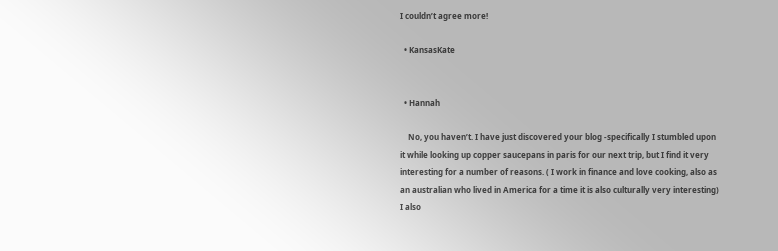I couldn’t agree more!

  • KansasKate


  • Hannah

    No, you haven’t. I have just discovered your blog -specifically I stumbled upon it while looking up copper saucepans in paris for our next trip, but I find it very interesting for a number of reasons. ( I work in finance and love cooking, also as an australian who lived in America for a time it is also culturally very interesting) I also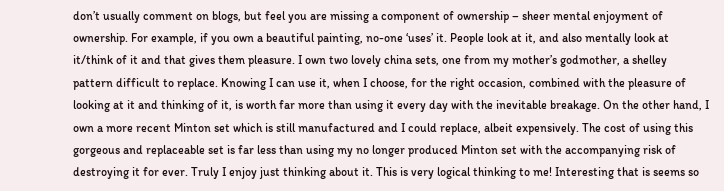don’t usually comment on blogs, but feel you are missing a component of ownership – sheer mental enjoyment of ownership. For example, if you own a beautiful painting, no-one ‘uses’ it. People look at it, and also mentally look at it/think of it and that gives them pleasure. I own two lovely china sets, one from my mother’s godmother, a shelley pattern difficult to replace. Knowing I can use it, when I choose, for the right occasion, combined with the pleasure of looking at it and thinking of it, is worth far more than using it every day with the inevitable breakage. On the other hand, I own a more recent Minton set which is still manufactured and I could replace, albeit expensively. The cost of using this gorgeous and replaceable set is far less than using my no longer produced Minton set with the accompanying risk of destroying it for ever. Truly I enjoy just thinking about it. This is very logical thinking to me! Interesting that is seems so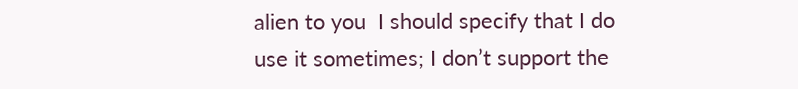alien to you  I should specify that I do use it sometimes; I don’t support the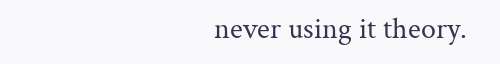never using it theory.